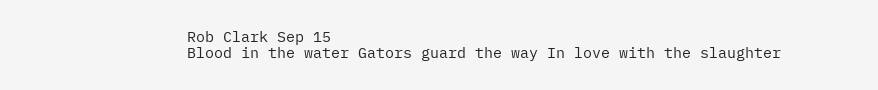Rob Clark Sep 15
Blood in the water Gators guard the way In love with the slaughter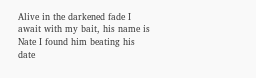Alive in the darkened fade I await with my bait, his name is Nate I found him beating his date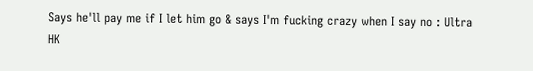Says he'll pay me if I let him go & says I'm fucking crazy when I say no : Ultra HK